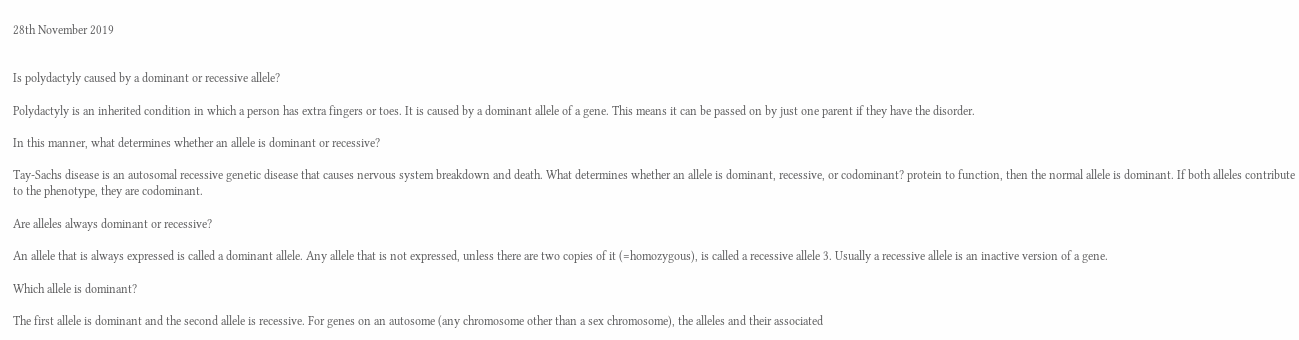28th November 2019


Is polydactyly caused by a dominant or recessive allele?

Polydactyly is an inherited condition in which a person has extra fingers or toes. It is caused by a dominant allele of a gene. This means it can be passed on by just one parent if they have the disorder.

In this manner, what determines whether an allele is dominant or recessive?

Tay-Sachs disease is an autosomal recessive genetic disease that causes nervous system breakdown and death. What determines whether an allele is dominant, recessive, or codominant? protein to function, then the normal allele is dominant. If both alleles contribute to the phenotype, they are codominant.

Are alleles always dominant or recessive?

An allele that is always expressed is called a dominant allele. Any allele that is not expressed, unless there are two copies of it (=homozygous), is called a recessive allele 3. Usually a recessive allele is an inactive version of a gene.

Which allele is dominant?

The first allele is dominant and the second allele is recessive. For genes on an autosome (any chromosome other than a sex chromosome), the alleles and their associated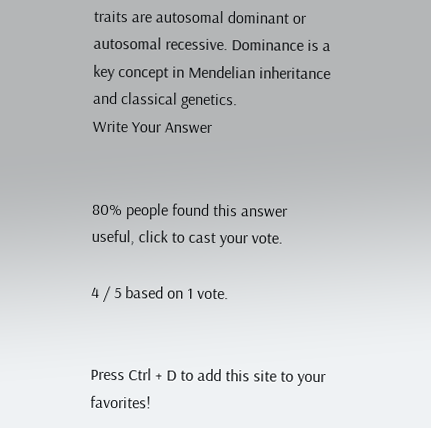traits are autosomal dominant or autosomal recessive. Dominance is a key concept in Mendelian inheritance and classical genetics.
Write Your Answer


80% people found this answer useful, click to cast your vote.

4 / 5 based on 1 vote.


Press Ctrl + D to add this site to your favorites!